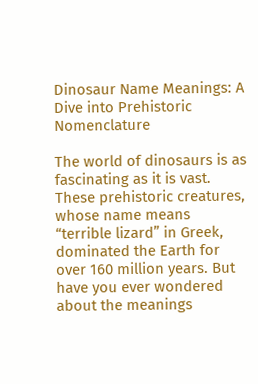Dinosaur Name Meanings: A Dive into Prehistoric Nomenclature

The world of dinosaurs is as fascinating as it is vast. These prehistoric creatures, whose name means “terrible lizard” in Greek, dominated the Earth for over 160 million years. But have you ever wondered about the meanings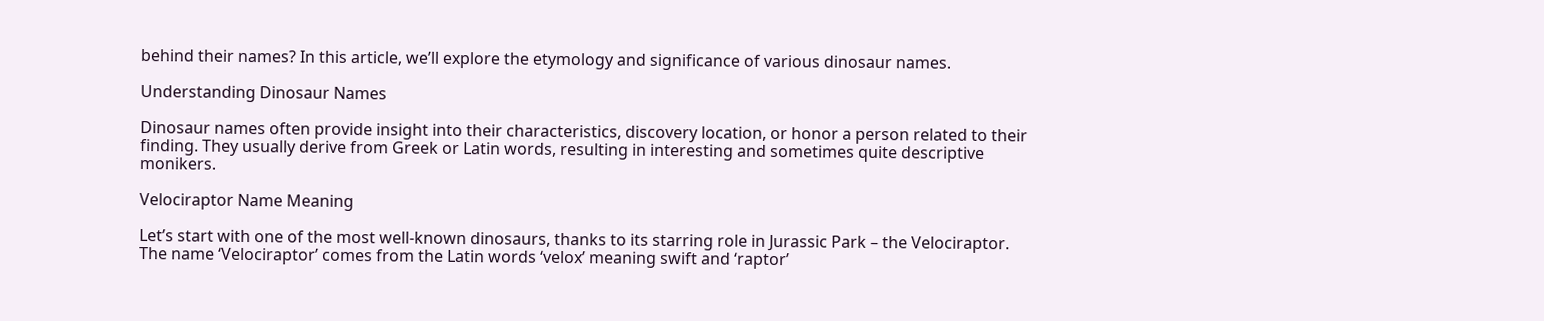behind their names? In this article, we’ll explore the etymology and significance of various dinosaur names.

Understanding Dinosaur Names

Dinosaur names often provide insight into their characteristics, discovery location, or honor a person related to their finding. They usually derive from Greek or Latin words, resulting in interesting and sometimes quite descriptive monikers.

Velociraptor Name Meaning

Let’s start with one of the most well-known dinosaurs, thanks to its starring role in Jurassic Park – the Velociraptor. The name ‘Velociraptor’ comes from the Latin words ‘velox’ meaning swift and ‘raptor’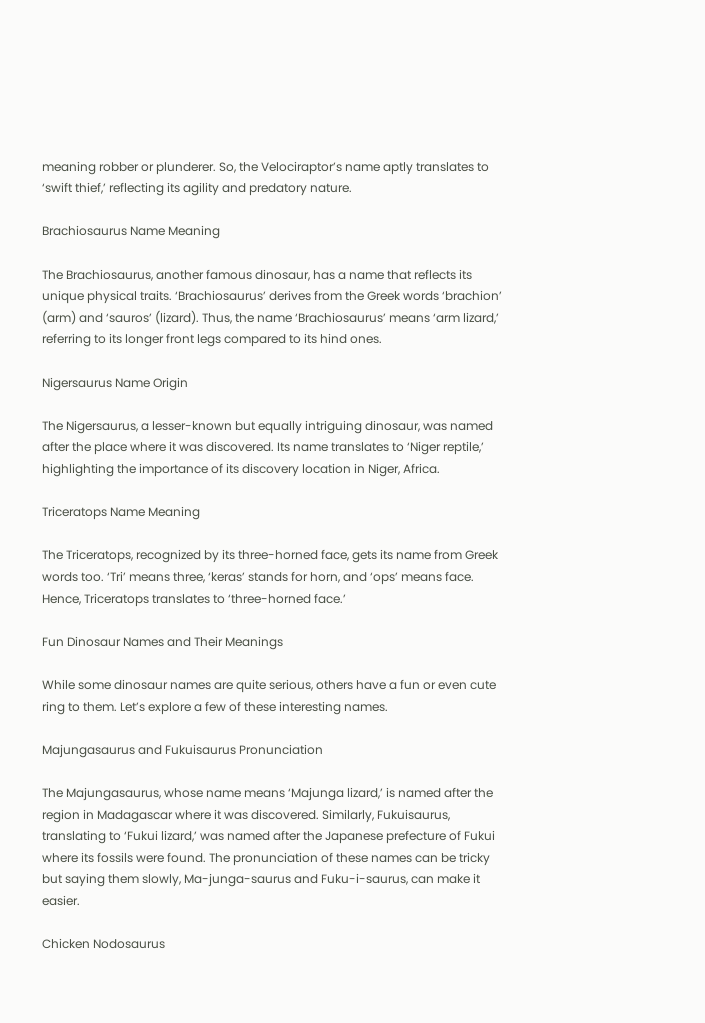meaning robber or plunderer. So, the Velociraptor’s name aptly translates to ‘swift thief,’ reflecting its agility and predatory nature.

Brachiosaurus Name Meaning

The Brachiosaurus, another famous dinosaur, has a name that reflects its unique physical traits. ‘Brachiosaurus’ derives from the Greek words ‘brachion’ (arm) and ‘sauros’ (lizard). Thus, the name ‘Brachiosaurus’ means ‘arm lizard,’ referring to its longer front legs compared to its hind ones.

Nigersaurus Name Origin

The Nigersaurus, a lesser-known but equally intriguing dinosaur, was named after the place where it was discovered. Its name translates to ‘Niger reptile,’ highlighting the importance of its discovery location in Niger, Africa.

Triceratops Name Meaning

The Triceratops, recognized by its three-horned face, gets its name from Greek words too. ‘Tri’ means three, ‘keras’ stands for horn, and ‘ops’ means face. Hence, Triceratops translates to ‘three-horned face.’

Fun Dinosaur Names and Their Meanings

While some dinosaur names are quite serious, others have a fun or even cute ring to them. Let’s explore a few of these interesting names.

Majungasaurus and Fukuisaurus Pronunciation

The Majungasaurus, whose name means ‘Majunga lizard,’ is named after the region in Madagascar where it was discovered. Similarly, Fukuisaurus, translating to ‘Fukui lizard,’ was named after the Japanese prefecture of Fukui where its fossils were found. The pronunciation of these names can be tricky but saying them slowly, Ma-junga-saurus and Fuku-i-saurus, can make it easier.

Chicken Nodosaurus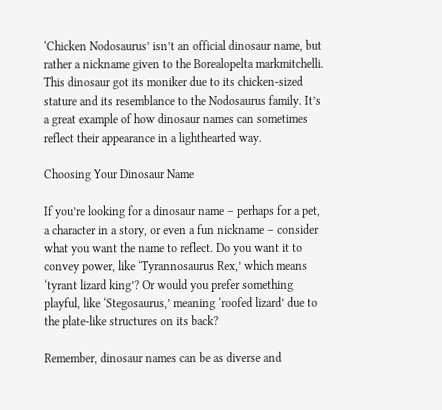‘Chicken Nodosaurus’ isn’t an official dinosaur name, but rather a nickname given to the Borealopelta markmitchelli. This dinosaur got its moniker due to its chicken-sized stature and its resemblance to the Nodosaurus family. It’s a great example of how dinosaur names can sometimes reflect their appearance in a lighthearted way.

Choosing Your Dinosaur Name

If you’re looking for a dinosaur name – perhaps for a pet, a character in a story, or even a fun nickname – consider what you want the name to reflect. Do you want it to convey power, like ‘Tyrannosaurus Rex,’ which means ‘tyrant lizard king’? Or would you prefer something playful, like ‘Stegosaurus,’ meaning ‘roofed lizard’ due to the plate-like structures on its back?

Remember, dinosaur names can be as diverse and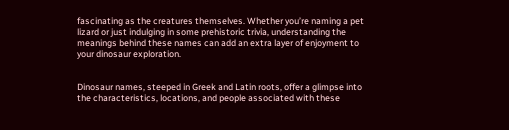fascinating as the creatures themselves. Whether you’re naming a pet lizard or just indulging in some prehistoric trivia, understanding the meanings behind these names can add an extra layer of enjoyment to your dinosaur exploration.


Dinosaur names, steeped in Greek and Latin roots, offer a glimpse into the characteristics, locations, and people associated with these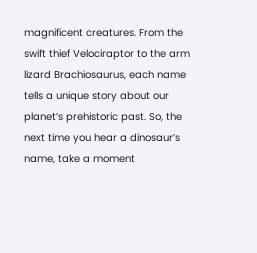magnificent creatures. From the swift thief Velociraptor to the arm lizard Brachiosaurus, each name tells a unique story about our planet’s prehistoric past. So, the next time you hear a dinosaur’s name, take a moment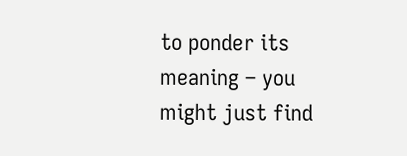to ponder its meaning – you might just find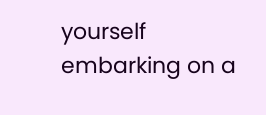yourself embarking on a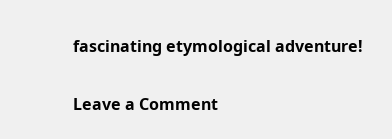fascinating etymological adventure!

Leave a Comment